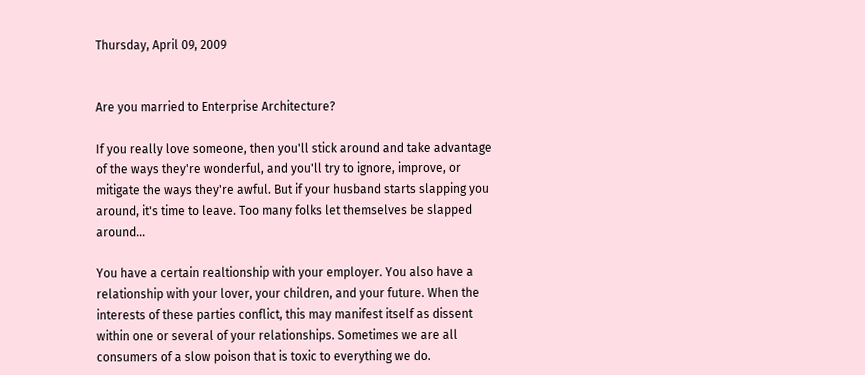Thursday, April 09, 2009


Are you married to Enterprise Architecture?

If you really love someone, then you'll stick around and take advantage of the ways they're wonderful, and you'll try to ignore, improve, or mitigate the ways they're awful. But if your husband starts slapping you around, it's time to leave. Too many folks let themselves be slapped around...

You have a certain realtionship with your employer. You also have a relationship with your lover, your children, and your future. When the interests of these parties conflict, this may manifest itself as dissent within one or several of your relationships. Sometimes we are all consumers of a slow poison that is toxic to everything we do.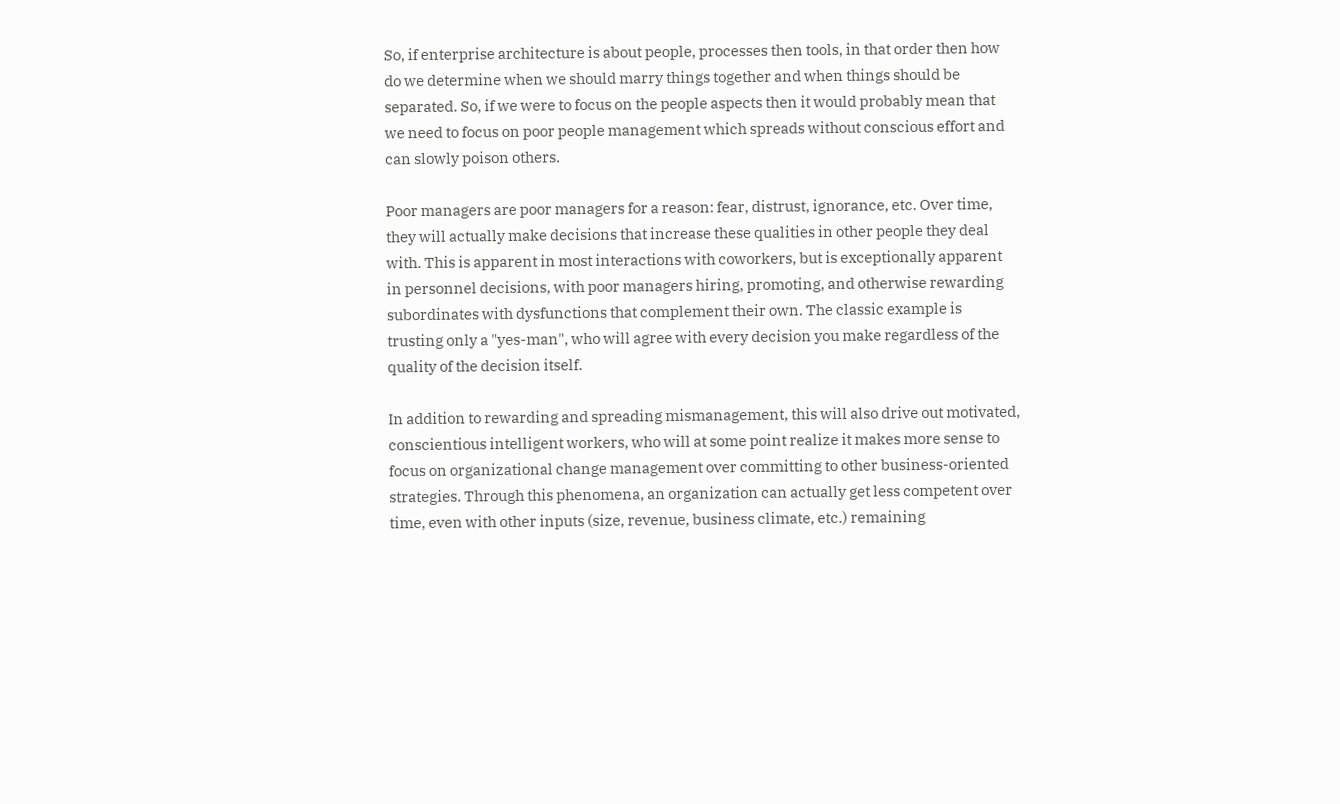So, if enterprise architecture is about people, processes then tools, in that order then how do we determine when we should marry things together and when things should be separated. So, if we were to focus on the people aspects then it would probably mean that we need to focus on poor people management which spreads without conscious effort and can slowly poison others.

Poor managers are poor managers for a reason: fear, distrust, ignorance, etc. Over time, they will actually make decisions that increase these qualities in other people they deal with. This is apparent in most interactions with coworkers, but is exceptionally apparent in personnel decisions, with poor managers hiring, promoting, and otherwise rewarding subordinates with dysfunctions that complement their own. The classic example is trusting only a "yes-man", who will agree with every decision you make regardless of the quality of the decision itself.

In addition to rewarding and spreading mismanagement, this will also drive out motivated, conscientious intelligent workers, who will at some point realize it makes more sense to focus on organizational change management over committing to other business-oriented strategies. Through this phenomena, an organization can actually get less competent over time, even with other inputs (size, revenue, business climate, etc.) remaining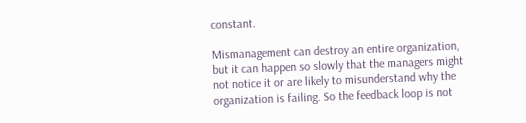constant.

Mismanagement can destroy an entire organization, but it can happen so slowly that the managers might not notice it or are likely to misunderstand why the organization is failing. So the feedback loop is not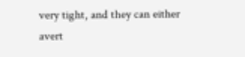very tight, and they can either avert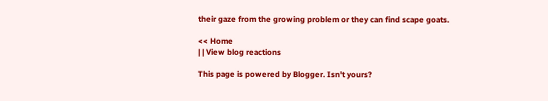their gaze from the growing problem or they can find scape goats.

<< Home
| | View blog reactions

This page is powered by Blogger. Isn't yours?